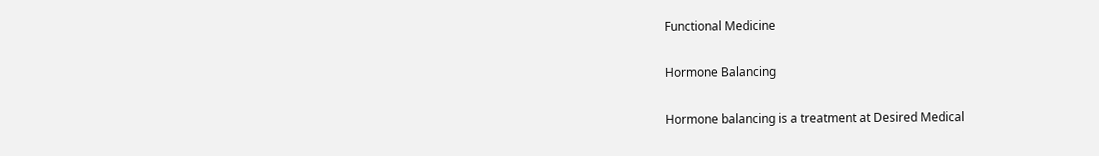Functional Medicine

Hormone Balancing

Hormone balancing is a treatment at Desired Medical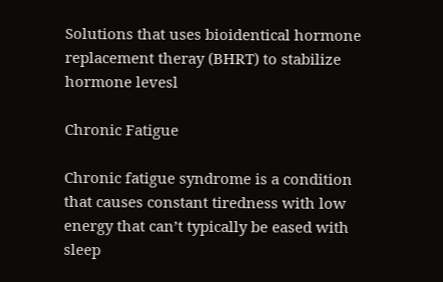Solutions that uses bioidentical hormone replacement theray (BHRT) to stabilize hormone levesl

Chronic Fatigue

Chronic fatigue syndrome is a condition that causes constant tiredness with low energy that can’t typically be eased with sleep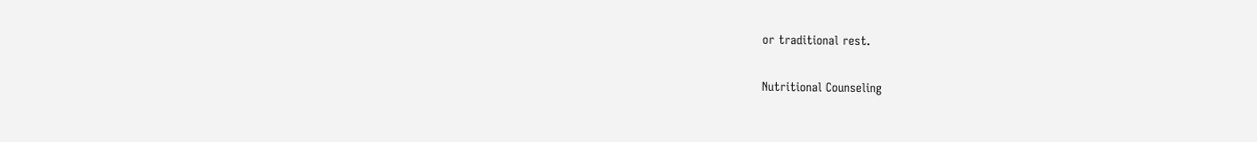or traditional rest.

Nutritional Counseling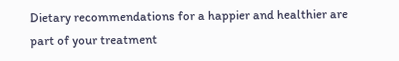Dietary recommendations for a happier and healthier are part of your treatment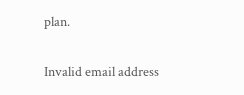plan.

Invalid email address